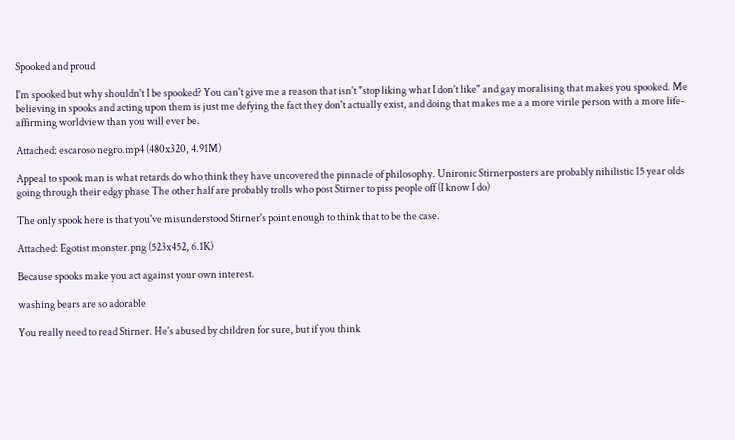Spooked and proud

I'm spooked but why shouldn't I be spooked? You can't give me a reason that isn't "stop liking what I don't like" and gay moralising that makes you spooked. Me believing in spooks and acting upon them is just me defying the fact they don't actually exist, and doing that makes me a a more virile person with a more life-affirming worldview than you will ever be.

Attached: escaroso negro.mp4 (480x320, 4.91M)

Appeal to spook man is what retards do who think they have uncovered the pinnacle of philosophy. Unironic Stirnerposters are probably nihilistic 15 year olds going through their edgy phase The other half are probably trolls who post Stirner to piss people off (I know I do)

The only spook here is that you've misunderstood Stirner's point enough to think that to be the case.

Attached: Egotist monster.png (523x452, 6.1K)

Because spooks make you act against your own interest.

washing bears are so adorable

You really need to read Stirner. He's abused by children for sure, but if you think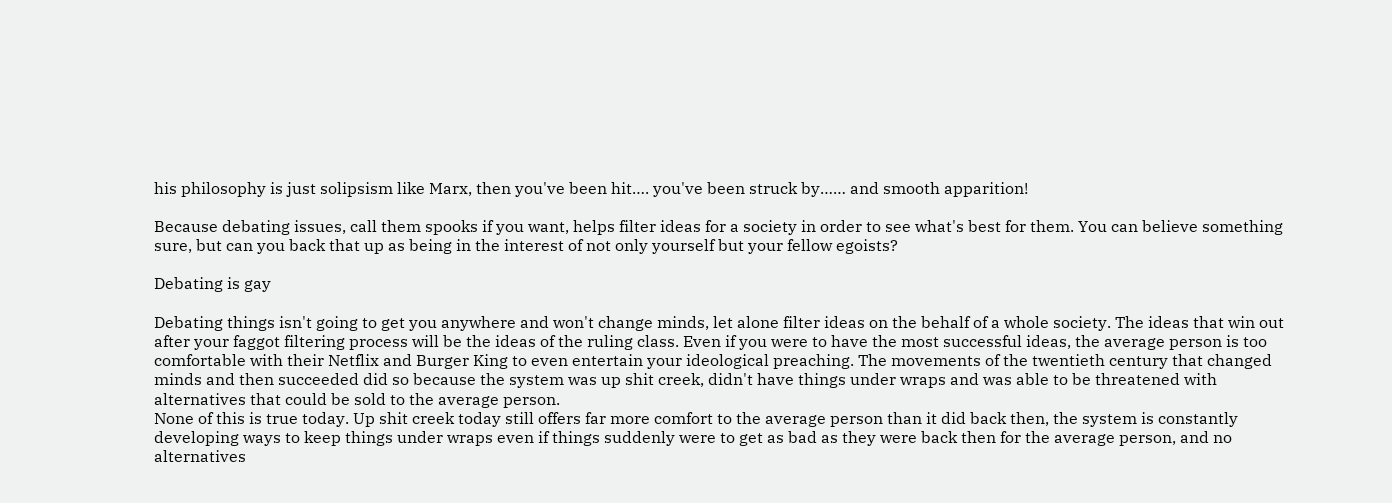his philosophy is just solipsism like Marx, then you've been hit…. you've been struck by…… and smooth apparition!

Because debating issues, call them spooks if you want, helps filter ideas for a society in order to see what's best for them. You can believe something sure, but can you back that up as being in the interest of not only yourself but your fellow egoists?

Debating is gay

Debating things isn't going to get you anywhere and won't change minds, let alone filter ideas on the behalf of a whole society. The ideas that win out after your faggot filtering process will be the ideas of the ruling class. Even if you were to have the most successful ideas, the average person is too comfortable with their Netflix and Burger King to even entertain your ideological preaching. The movements of the twentieth century that changed minds and then succeeded did so because the system was up shit creek, didn't have things under wraps and was able to be threatened with alternatives that could be sold to the average person.
None of this is true today. Up shit creek today still offers far more comfort to the average person than it did back then, the system is constantly developing ways to keep things under wraps even if things suddenly were to get as bad as they were back then for the average person, and no alternatives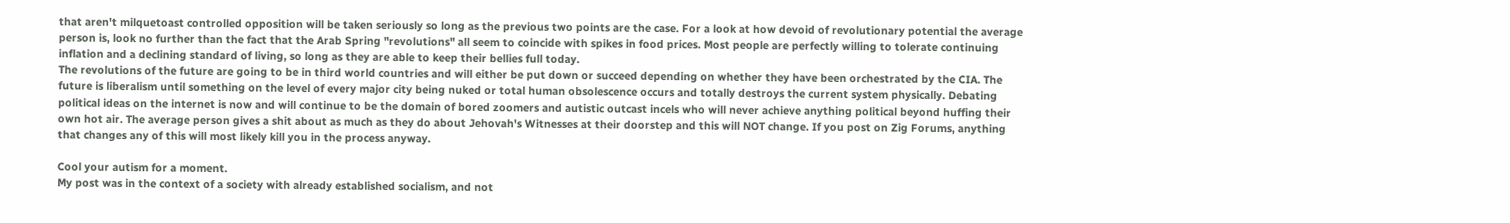that aren't milquetoast controlled opposition will be taken seriously so long as the previous two points are the case. For a look at how devoid of revolutionary potential the average person is, look no further than the fact that the Arab Spring "revolutions" all seem to coincide with spikes in food prices. Most people are perfectly willing to tolerate continuing inflation and a declining standard of living, so long as they are able to keep their bellies full today.
The revolutions of the future are going to be in third world countries and will either be put down or succeed depending on whether they have been orchestrated by the CIA. The future is liberalism until something on the level of every major city being nuked or total human obsolescence occurs and totally destroys the current system physically. Debating political ideas on the internet is now and will continue to be the domain of bored zoomers and autistic outcast incels who will never achieve anything political beyond huffing their own hot air. The average person gives a shit about as much as they do about Jehovah's Witnesses at their doorstep and this will NOT change. If you post on Zig Forums, anything that changes any of this will most likely kill you in the process anyway.

Cool your autism for a moment.
My post was in the context of a society with already established socialism, and not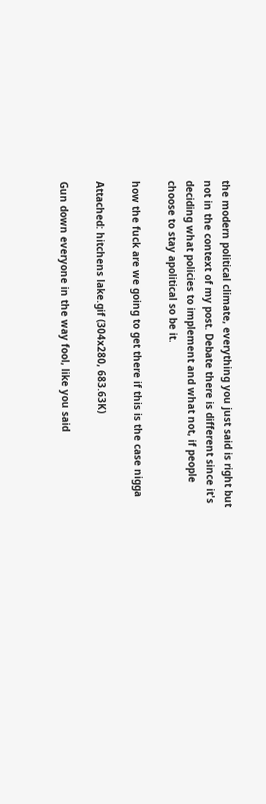the modern political climate, everything you just said is right but not in the context of my post. Debate there is different since it's deciding what policies to implement and what not, if people choose to stay apolitical so be it.

how the fuck are we going to get there if this is the case nigga

Attached: hitchens lake.gif (304x280, 683.63K)

Gun down everyone in the way fool, like you said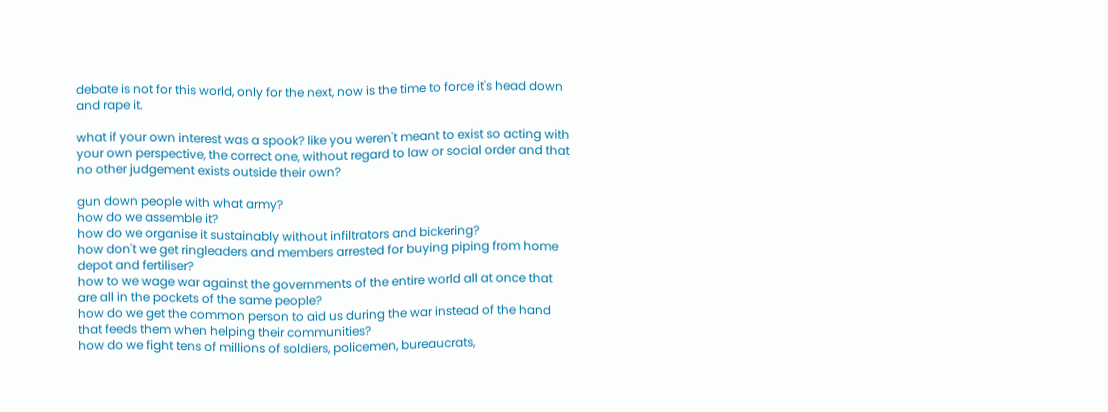debate is not for this world, only for the next, now is the time to force it's head down and rape it.

what if your own interest was a spook? like you weren't meant to exist so acting with your own perspective, the correct one, without regard to law or social order and that no other judgement exists outside their own?

gun down people with what army?
how do we assemble it?
how do we organise it sustainably without infiltrators and bickering?
how don't we get ringleaders and members arrested for buying piping from home depot and fertiliser?
how to we wage war against the governments of the entire world all at once that are all in the pockets of the same people?
how do we get the common person to aid us during the war instead of the hand that feeds them when helping their communities?
how do we fight tens of millions of soldiers, policemen, bureaucrats,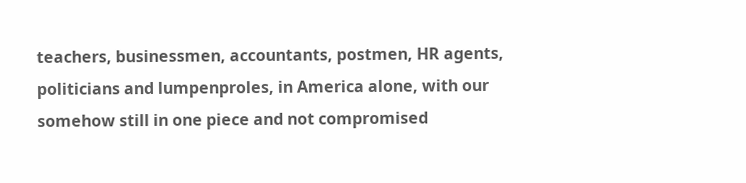teachers, businessmen, accountants, postmen, HR agents, politicians and lumpenproles, in America alone, with our somehow still in one piece and not compromised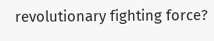revolutionary fighting force?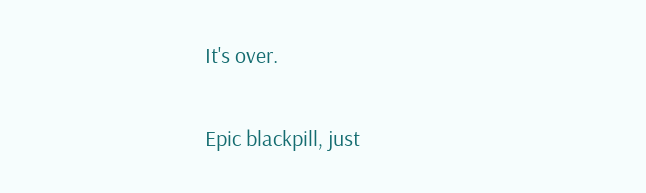It's over.

Epic blackpill, just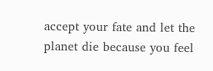accept your fate and let the planet die because you feel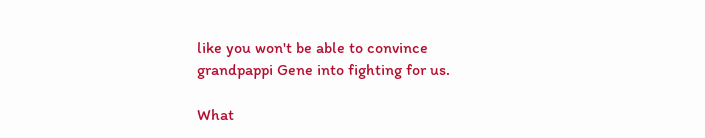like you won't be able to convince grandpappi Gene into fighting for us.

What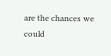are the chances we could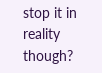stop it in reality though?